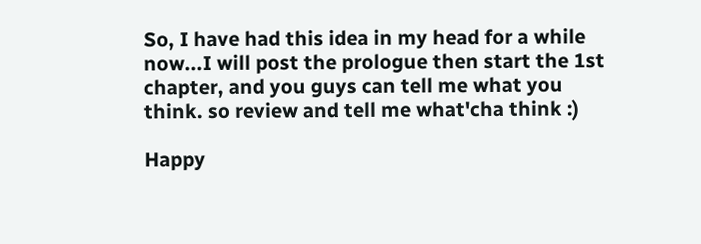So, I have had this idea in my head for a while now...I will post the prologue then start the 1st chapter, and you guys can tell me what you think. so review and tell me what'cha think :)

Happy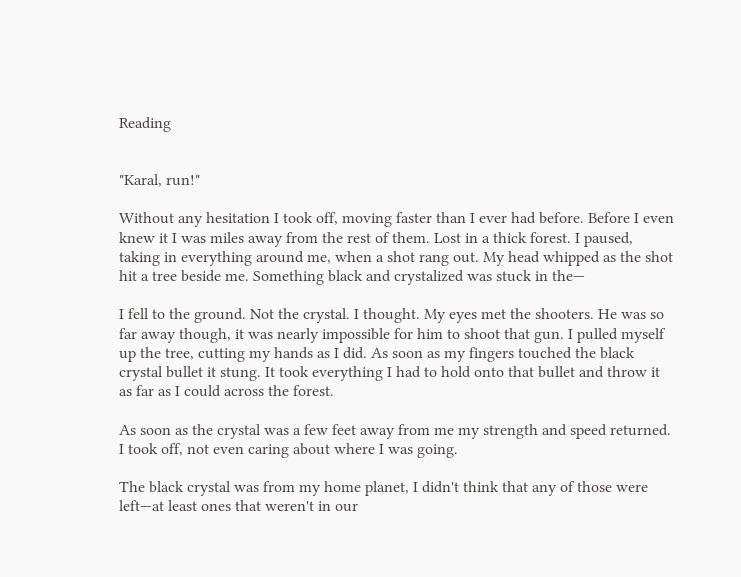Reading


"Karal, run!"

Without any hesitation I took off, moving faster than I ever had before. Before I even knew it I was miles away from the rest of them. Lost in a thick forest. I paused, taking in everything around me, when a shot rang out. My head whipped as the shot hit a tree beside me. Something black and crystalized was stuck in the—

I fell to the ground. Not the crystal. I thought. My eyes met the shooters. He was so far away though, it was nearly impossible for him to shoot that gun. I pulled myself up the tree, cutting my hands as I did. As soon as my fingers touched the black crystal bullet it stung. It took everything I had to hold onto that bullet and throw it as far as I could across the forest.

As soon as the crystal was a few feet away from me my strength and speed returned. I took off, not even caring about where I was going.

The black crystal was from my home planet, I didn't think that any of those were left—at least ones that weren't in our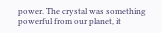power. The crystal was something powerful from our planet, it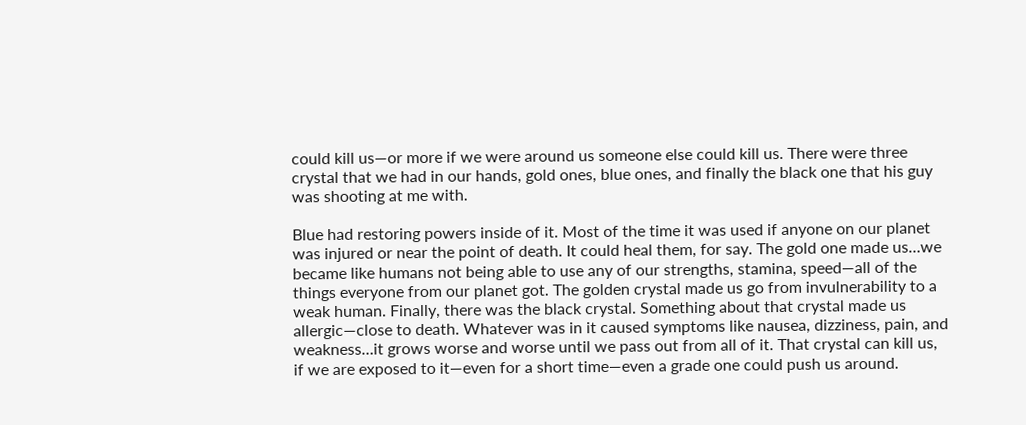could kill us—or more if we were around us someone else could kill us. There were three crystal that we had in our hands, gold ones, blue ones, and finally the black one that his guy was shooting at me with.

Blue had restoring powers inside of it. Most of the time it was used if anyone on our planet was injured or near the point of death. It could heal them, for say. The gold one made us…we became like humans not being able to use any of our strengths, stamina, speed—all of the things everyone from our planet got. The golden crystal made us go from invulnerability to a weak human. Finally, there was the black crystal. Something about that crystal made us allergic—close to death. Whatever was in it caused symptoms like nausea, dizziness, pain, and weakness…it grows worse and worse until we pass out from all of it. That crystal can kill us, if we are exposed to it—even for a short time—even a grade one could push us around.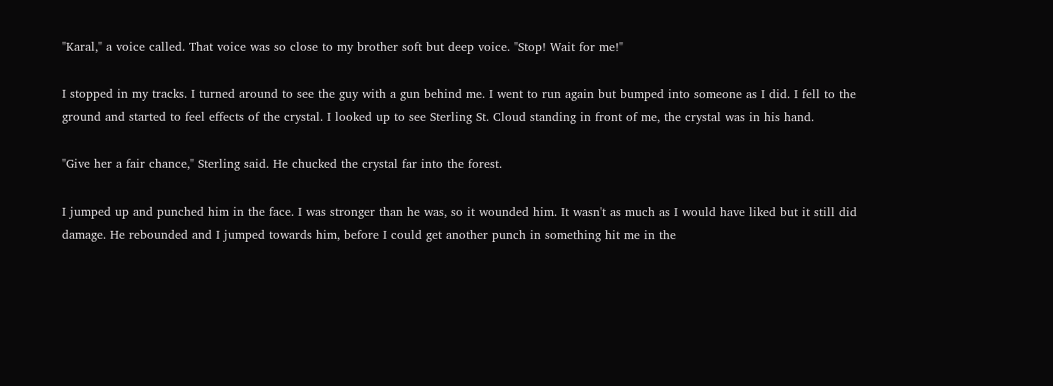"Karal," a voice called. That voice was so close to my brother soft but deep voice. "Stop! Wait for me!"

I stopped in my tracks. I turned around to see the guy with a gun behind me. I went to run again but bumped into someone as I did. I fell to the ground and started to feel effects of the crystal. I looked up to see Sterling St. Cloud standing in front of me, the crystal was in his hand.

"Give her a fair chance," Sterling said. He chucked the crystal far into the forest.

I jumped up and punched him in the face. I was stronger than he was, so it wounded him. It wasn't as much as I would have liked but it still did damage. He rebounded and I jumped towards him, before I could get another punch in something hit me in the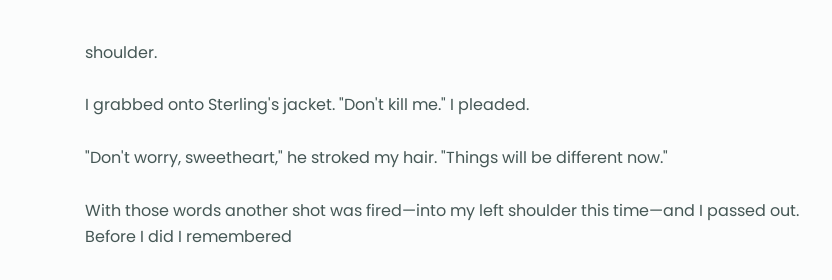shoulder.

I grabbed onto Sterling's jacket. "Don't kill me." I pleaded.

"Don't worry, sweetheart," he stroked my hair. "Things will be different now."

With those words another shot was fired—into my left shoulder this time—and I passed out. Before I did I remembered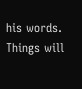his words. Things will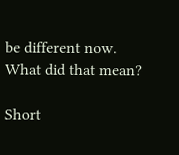be different now. What did that mean?

Short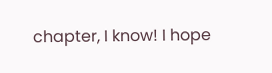chapter, I know! I hope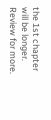the 1st chapter will be longer. Review for more.